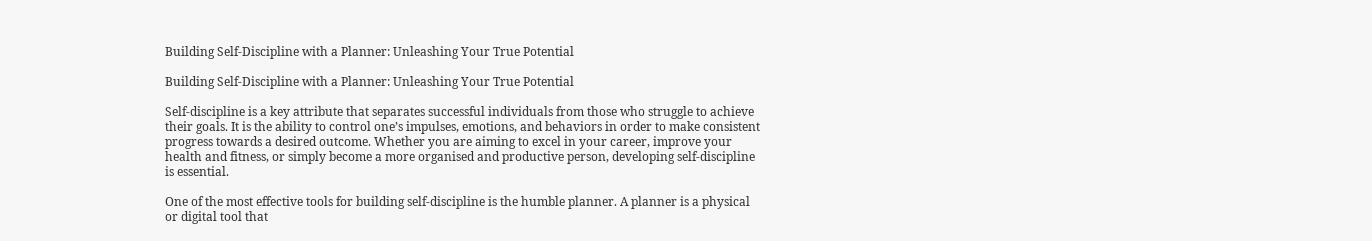Building Self-Discipline with a Planner: Unleashing Your True Potential

Building Self-Discipline with a Planner: Unleashing Your True Potential

Self-discipline is a key attribute that separates successful individuals from those who struggle to achieve their goals. It is the ability to control one’s impulses, emotions, and behaviors in order to make consistent progress towards a desired outcome. Whether you are aiming to excel in your career, improve your health and fitness, or simply become a more organised and productive person, developing self-discipline is essential.

One of the most effective tools for building self-discipline is the humble planner. A planner is a physical or digital tool that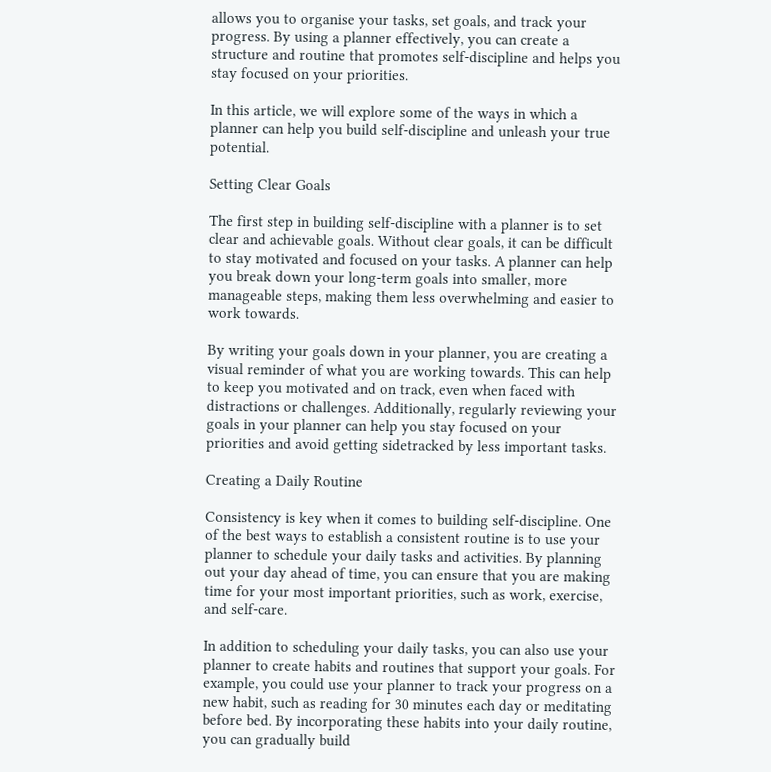allows you to organise your tasks, set goals, and track your progress. By using a planner effectively, you can create a structure and routine that promotes self-discipline and helps you stay focused on your priorities.

In this article, we will explore some of the ways in which a planner can help you build self-discipline and unleash your true potential.

Setting Clear Goals

The first step in building self-discipline with a planner is to set clear and achievable goals. Without clear goals, it can be difficult to stay motivated and focused on your tasks. A planner can help you break down your long-term goals into smaller, more manageable steps, making them less overwhelming and easier to work towards.

By writing your goals down in your planner, you are creating a visual reminder of what you are working towards. This can help to keep you motivated and on track, even when faced with distractions or challenges. Additionally, regularly reviewing your goals in your planner can help you stay focused on your priorities and avoid getting sidetracked by less important tasks.

Creating a Daily Routine

Consistency is key when it comes to building self-discipline. One of the best ways to establish a consistent routine is to use your planner to schedule your daily tasks and activities. By planning out your day ahead of time, you can ensure that you are making time for your most important priorities, such as work, exercise, and self-care.

In addition to scheduling your daily tasks, you can also use your planner to create habits and routines that support your goals. For example, you could use your planner to track your progress on a new habit, such as reading for 30 minutes each day or meditating before bed. By incorporating these habits into your daily routine, you can gradually build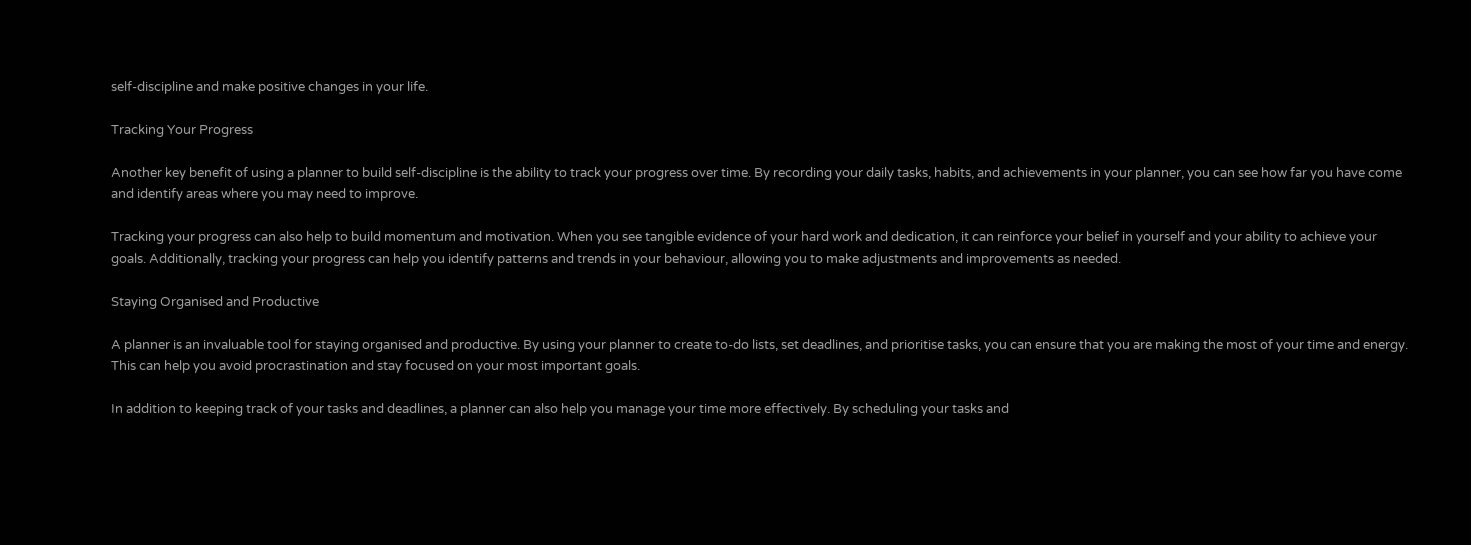self-discipline and make positive changes in your life.

Tracking Your Progress

Another key benefit of using a planner to build self-discipline is the ability to track your progress over time. By recording your daily tasks, habits, and achievements in your planner, you can see how far you have come and identify areas where you may need to improve.

Tracking your progress can also help to build momentum and motivation. When you see tangible evidence of your hard work and dedication, it can reinforce your belief in yourself and your ability to achieve your goals. Additionally, tracking your progress can help you identify patterns and trends in your behaviour, allowing you to make adjustments and improvements as needed.

Staying Organised and Productive

A planner is an invaluable tool for staying organised and productive. By using your planner to create to-do lists, set deadlines, and prioritise tasks, you can ensure that you are making the most of your time and energy. This can help you avoid procrastination and stay focused on your most important goals.

In addition to keeping track of your tasks and deadlines, a planner can also help you manage your time more effectively. By scheduling your tasks and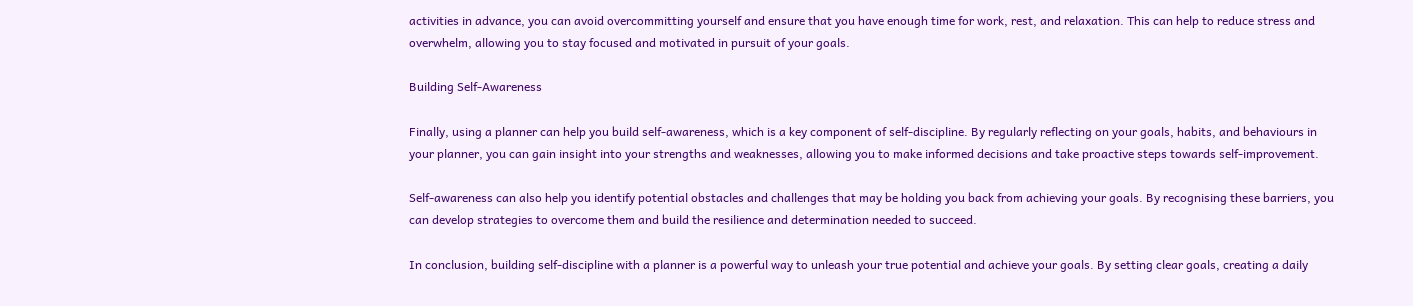activities in advance, you can avoid overcommitting yourself and ensure that you have enough time for work, rest, and relaxation. This can help to reduce stress and overwhelm, allowing you to stay focused and motivated in pursuit of your goals.

Building Self-Awareness

Finally, using a planner can help you build self-awareness, which is a key component of self-discipline. By regularly reflecting on your goals, habits, and behaviours in your planner, you can gain insight into your strengths and weaknesses, allowing you to make informed decisions and take proactive steps towards self-improvement.

Self-awareness can also help you identify potential obstacles and challenges that may be holding you back from achieving your goals. By recognising these barriers, you can develop strategies to overcome them and build the resilience and determination needed to succeed.

In conclusion, building self-discipline with a planner is a powerful way to unleash your true potential and achieve your goals. By setting clear goals, creating a daily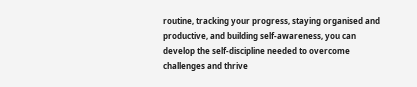routine, tracking your progress, staying organised and productive, and building self-awareness, you can develop the self-discipline needed to overcome challenges and thrive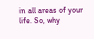in all areas of your life. So, why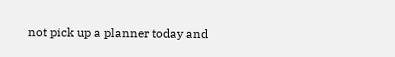not pick up a planner today and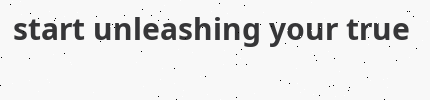start unleashing your true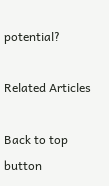potential?

Related Articles

Back to top button